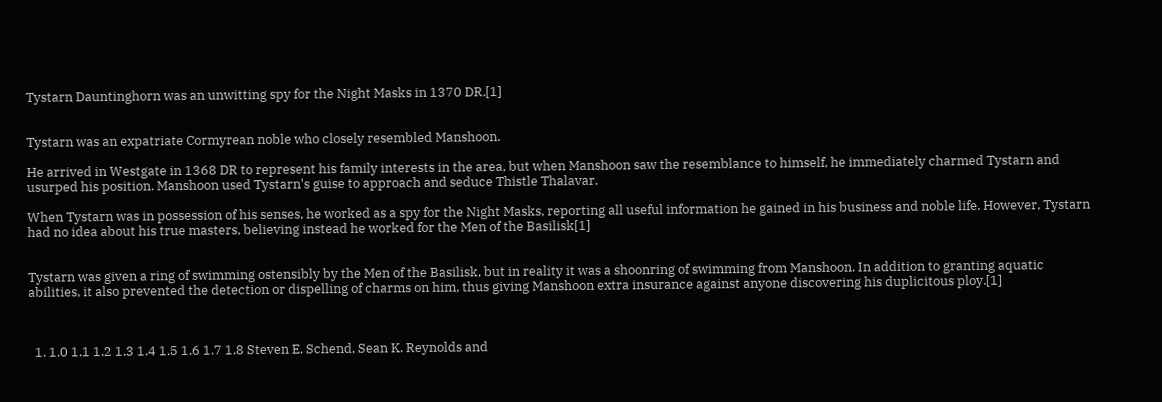Tystarn Dauntinghorn was an unwitting spy for the Night Masks in 1370 DR.[1]


Tystarn was an expatriate Cormyrean noble who closely resembled Manshoon.

He arrived in Westgate in 1368 DR to represent his family interests in the area, but when Manshoon saw the resemblance to himself, he immediately charmed Tystarn and usurped his position. Manshoon used Tystarn's guise to approach and seduce Thistle Thalavar.

When Tystarn was in possession of his senses, he worked as a spy for the Night Masks, reporting all useful information he gained in his business and noble life. However, Tystarn had no idea about his true masters, believing instead he worked for the Men of the Basilisk[1]


Tystarn was given a ring of swimming ostensibly by the Men of the Basilisk, but in reality it was a shoonring of swimming from Manshoon. In addition to granting aquatic abilities, it also prevented the detection or dispelling of charms on him, thus giving Manshoon extra insurance against anyone discovering his duplicitous ploy.[1]



  1. 1.0 1.1 1.2 1.3 1.4 1.5 1.6 1.7 1.8 Steven E. Schend, Sean K. Reynolds and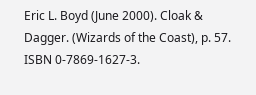Eric L. Boyd (June 2000). Cloak & Dagger. (Wizards of the Coast), p. 57. ISBN 0-7869-1627-3.